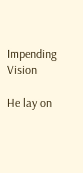Impending Vision

He lay on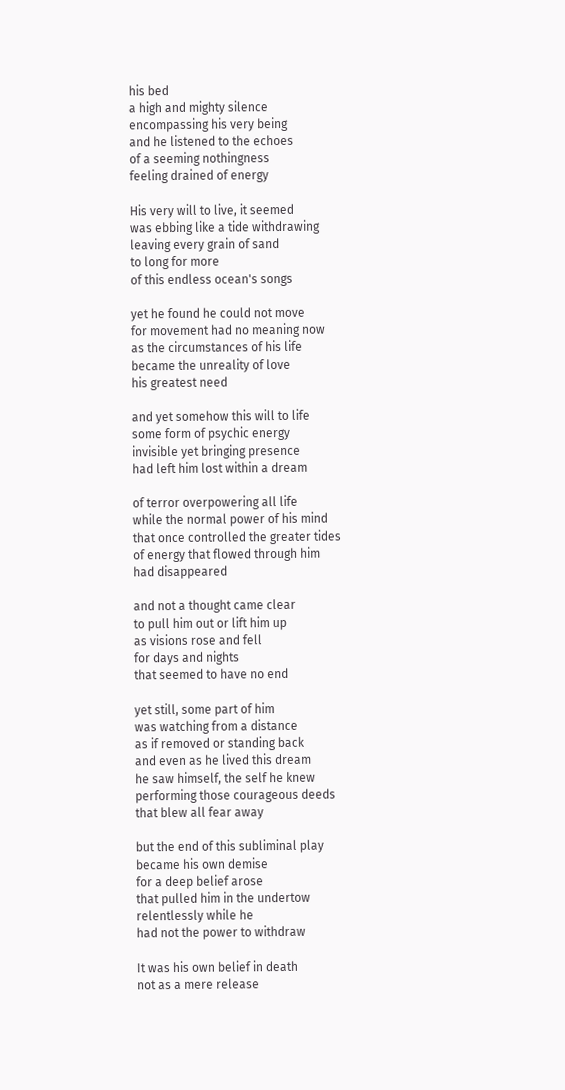his bed
a high and mighty silence
encompassing his very being
and he listened to the echoes
of a seeming nothingness
feeling drained of energy

His very will to live, it seemed
was ebbing like a tide withdrawing
leaving every grain of sand
to long for more
of this endless ocean's songs

yet he found he could not move
for movement had no meaning now
as the circumstances of his life
became the unreality of love
his greatest need

and yet somehow this will to life
some form of psychic energy
invisible yet bringing presence
had left him lost within a dream

of terror overpowering all life
while the normal power of his mind
that once controlled the greater tides
of energy that flowed through him
had disappeared

and not a thought came clear
to pull him out or lift him up
as visions rose and fell
for days and nights
that seemed to have no end

yet still, some part of him
was watching from a distance
as if removed or standing back
and even as he lived this dream
he saw himself, the self he knew
performing those courageous deeds
that blew all fear away

but the end of this subliminal play
became his own demise
for a deep belief arose
that pulled him in the undertow
relentlessly while he
had not the power to withdraw

It was his own belief in death
not as a mere release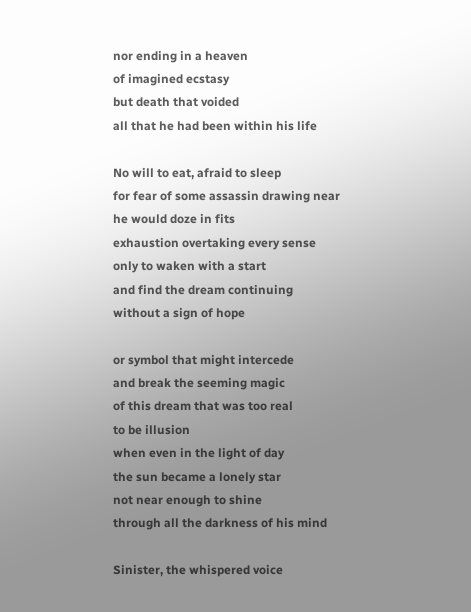nor ending in a heaven
of imagined ecstasy
but death that voided
all that he had been within his life

No will to eat, afraid to sleep
for fear of some assassin drawing near
he would doze in fits
exhaustion overtaking every sense
only to waken with a start
and find the dream continuing
without a sign of hope

or symbol that might intercede
and break the seeming magic
of this dream that was too real
to be illusion
when even in the light of day
the sun became a lonely star
not near enough to shine
through all the darkness of his mind

Sinister, the whispered voice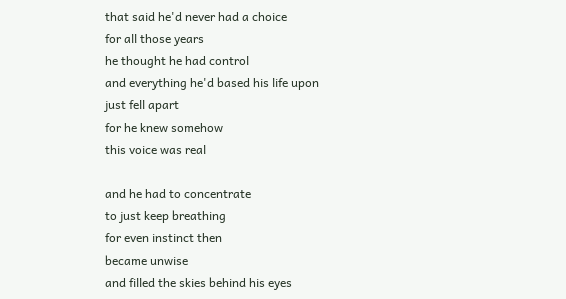that said he'd never had a choice
for all those years
he thought he had control
and everything he'd based his life upon
just fell apart
for he knew somehow
this voice was real

and he had to concentrate
to just keep breathing
for even instinct then
became unwise
and filled the skies behind his eyes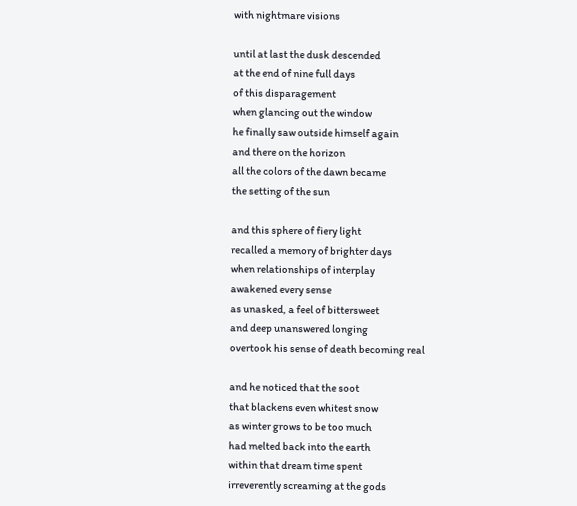with nightmare visions

until at last the dusk descended
at the end of nine full days
of this disparagement
when glancing out the window
he finally saw outside himself again
and there on the horizon
all the colors of the dawn became
the setting of the sun

and this sphere of fiery light
recalled a memory of brighter days
when relationships of interplay
awakened every sense
as unasked, a feel of bittersweet
and deep unanswered longing
overtook his sense of death becoming real

and he noticed that the soot
that blackens even whitest snow
as winter grows to be too much
had melted back into the earth
within that dream time spent
irreverently screaming at the gods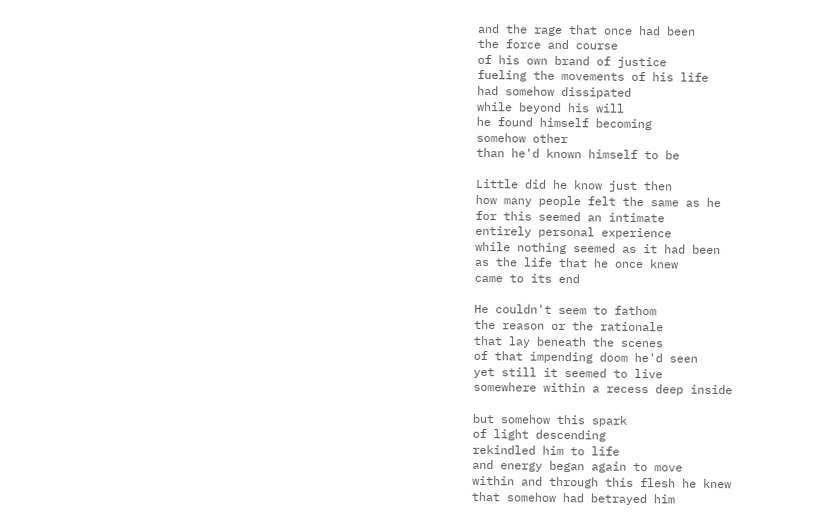and the rage that once had been
the force and course
of his own brand of justice
fueling the movements of his life
had somehow dissipated
while beyond his will
he found himself becoming
somehow other
than he'd known himself to be

Little did he know just then
how many people felt the same as he
for this seemed an intimate
entirely personal experience
while nothing seemed as it had been
as the life that he once knew
came to its end

He couldn't seem to fathom
the reason or the rationale
that lay beneath the scenes
of that impending doom he'd seen
yet still it seemed to live
somewhere within a recess deep inside

but somehow this spark
of light descending
rekindled him to life
and energy began again to move
within and through this flesh he knew
that somehow had betrayed him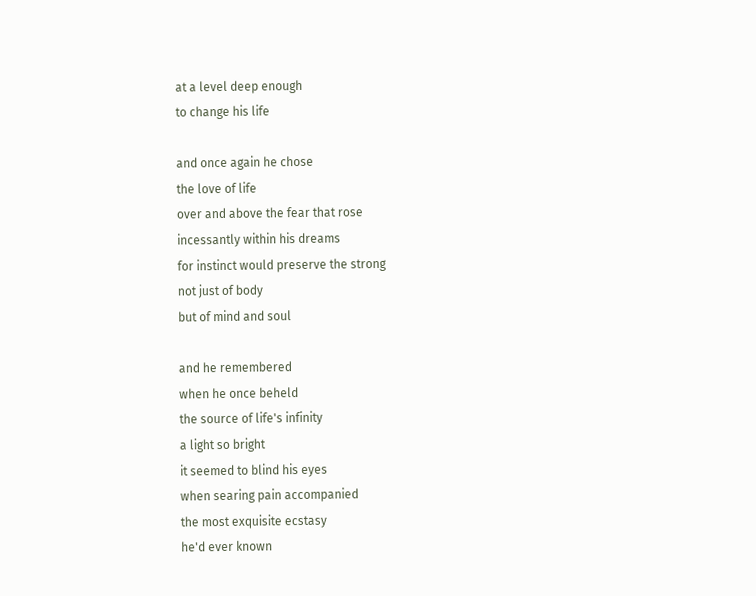at a level deep enough
to change his life

and once again he chose
the love of life
over and above the fear that rose
incessantly within his dreams
for instinct would preserve the strong
not just of body
but of mind and soul

and he remembered
when he once beheld
the source of life's infinity
a light so bright
it seemed to blind his eyes
when searing pain accompanied
the most exquisite ecstasy
he'd ever known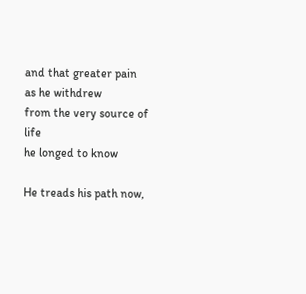and that greater pain
as he withdrew
from the very source of life
he longed to know

He treads his path now,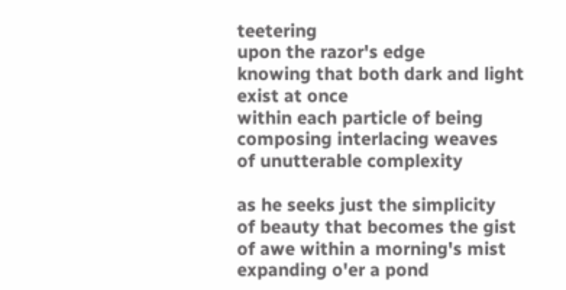teetering
upon the razor's edge
knowing that both dark and light
exist at once
within each particle of being
composing interlacing weaves
of unutterable complexity

as he seeks just the simplicity
of beauty that becomes the gist
of awe within a morning's mist
expanding o'er a pond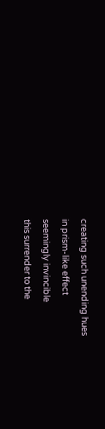creating such unending hues
in prism-like effect
seemingly invincible
this surrender to the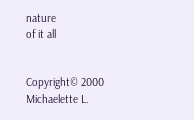nature
of it all


Copyright© 2000 Michaelette L.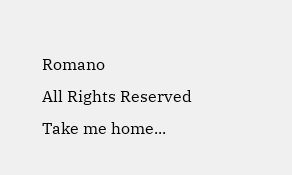Romano
All Rights Reserved
Take me home...